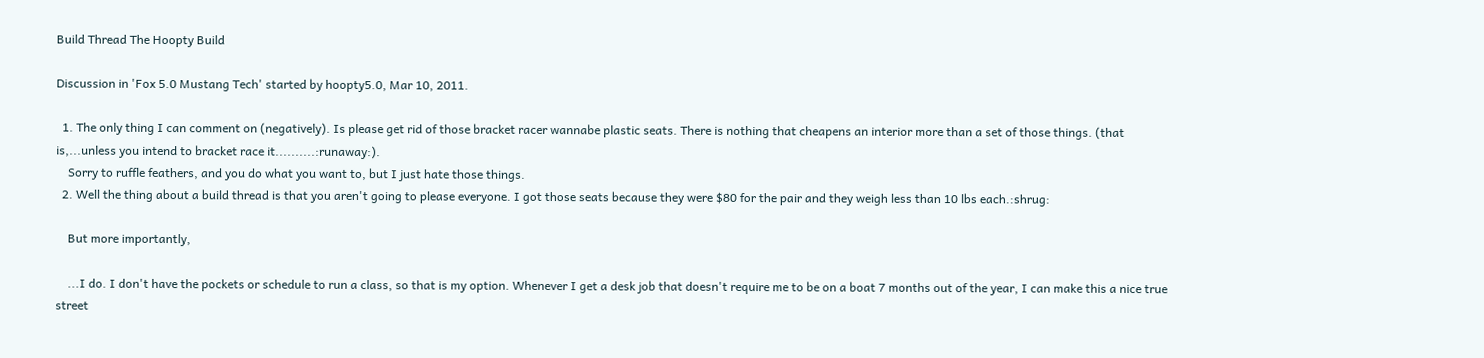Build Thread The Hoopty Build

Discussion in 'Fox 5.0 Mustang Tech' started by hoopty5.0, Mar 10, 2011.

  1. The only thing I can comment on (negatively). Is please get rid of those bracket racer wannabe plastic seats. There is nothing that cheapens an interior more than a set of those things. (that is,...unless you intend to bracket race it..........:runaway:).
    Sorry to ruffle feathers, and you do what you want to, but I just hate those things.
  2. Well the thing about a build thread is that you aren't going to please everyone. I got those seats because they were $80 for the pair and they weigh less than 10 lbs each.:shrug:

    But more importantly,

    ...I do. I don't have the pockets or schedule to run a class, so that is my option. Whenever I get a desk job that doesn't require me to be on a boat 7 months out of the year, I can make this a nice true street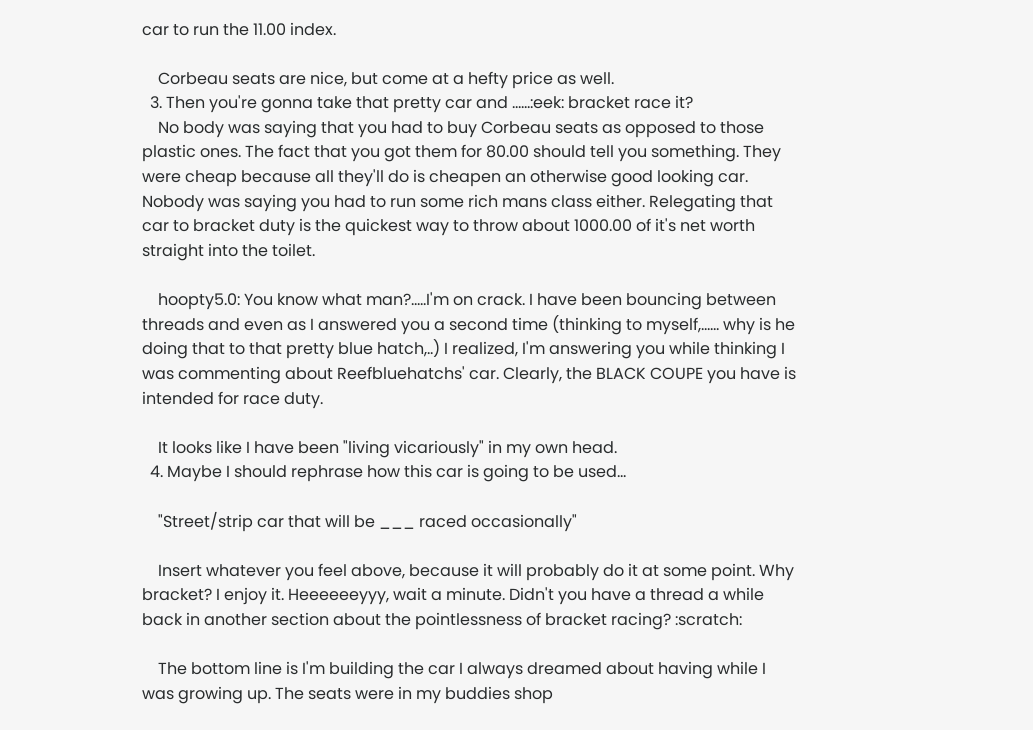car to run the 11.00 index.

    Corbeau seats are nice, but come at a hefty price as well.
  3. Then you're gonna take that pretty car and ......:eek: bracket race it?
    No body was saying that you had to buy Corbeau seats as opposed to those plastic ones. The fact that you got them for 80.00 should tell you something. They were cheap because all they'll do is cheapen an otherwise good looking car. Nobody was saying you had to run some rich mans class either. Relegating that car to bracket duty is the quickest way to throw about 1000.00 of it's net worth straight into the toilet.

    hoopty5.0: You know what man?.....I'm on crack. I have been bouncing between threads and even as I answered you a second time (thinking to myself,...... why is he doing that to that pretty blue hatch,..) I realized, I'm answering you while thinking I was commenting about Reefbluehatchs' car. Clearly, the BLACK COUPE you have is intended for race duty.

    It looks like I have been "living vicariously" in my own head.
  4. Maybe I should rephrase how this car is going to be used...

    "Street/strip car that will be ___ raced occasionally"

    Insert whatever you feel above, because it will probably do it at some point. Why bracket? I enjoy it. Heeeeeeyyy, wait a minute. Didn't you have a thread a while back in another section about the pointlessness of bracket racing? :scratch:

    The bottom line is I'm building the car I always dreamed about having while I was growing up. The seats were in my buddies shop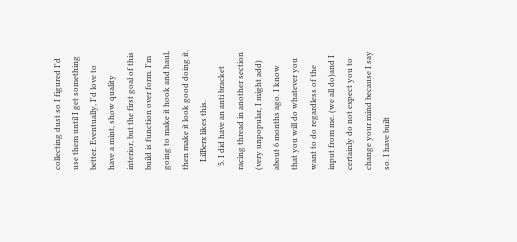collecting dust so I figured I'd use them until I get something better. Eventually, I'd love to have a mint, show quality interior, but the first goal of this build is function over form. I'm going to make it hook and haul, then make it look good doing it.
    LilBerx likes this.
  5. I did have an anti bracket racing thread in another section (very unpopular, I might add) about 6 months ago. I know that you will do whatever you want to do regardless of the input from me. (we all do)and I certainly do not expect you to change your mind because I say so. I have built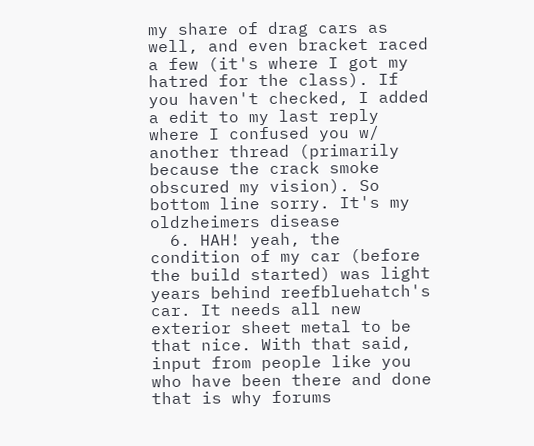my share of drag cars as well, and even bracket raced a few (it's where I got my hatred for the class). If you haven't checked, I added a edit to my last reply where I confused you w/ another thread (primarily because the crack smoke obscured my vision). So bottom line sorry. It's my oldzheimers disease
  6. HAH! yeah, the condition of my car (before the build started) was light years behind reefbluehatch's car. It needs all new exterior sheet metal to be that nice. With that said, input from people like you who have been there and done that is why forums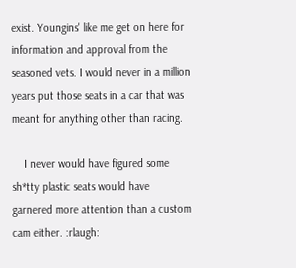exist. Youngins' like me get on here for information and approval from the seasoned vets. I would never in a million years put those seats in a car that was meant for anything other than racing.

    I never would have figured some sh*tty plastic seats would have garnered more attention than a custom cam either. :rlaugh: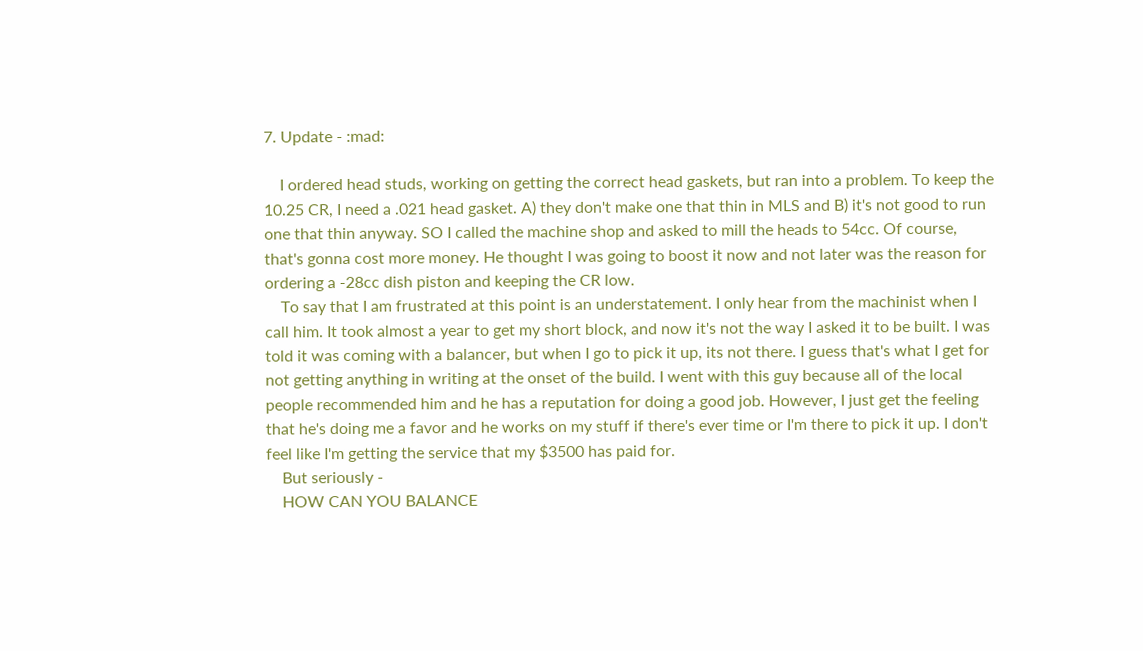7. Update - :mad:

    I ordered head studs, working on getting the correct head gaskets, but ran into a problem. To keep the 10.25 CR, I need a .021 head gasket. A) they don't make one that thin in MLS and B) it's not good to run one that thin anyway. SO I called the machine shop and asked to mill the heads to 54cc. Of course, that's gonna cost more money. He thought I was going to boost it now and not later was the reason for ordering a -28cc dish piston and keeping the CR low.
    To say that I am frustrated at this point is an understatement. I only hear from the machinist when I call him. It took almost a year to get my short block, and now it's not the way I asked it to be built. I was told it was coming with a balancer, but when I go to pick it up, its not there. I guess that's what I get for not getting anything in writing at the onset of the build. I went with this guy because all of the local people recommended him and he has a reputation for doing a good job. However, I just get the feeling that he's doing me a favor and he works on my stuff if there's ever time or I'm there to pick it up. I don't feel like I'm getting the service that my $3500 has paid for.
    But seriously -
    HOW CAN YOU BALANCE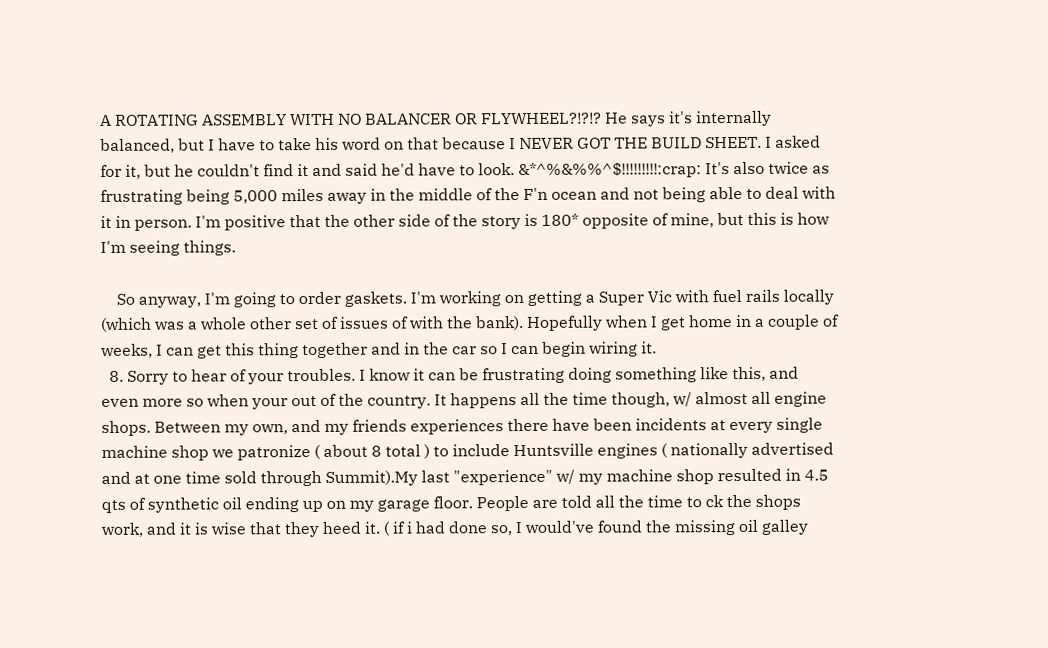A ROTATING ASSEMBLY WITH NO BALANCER OR FLYWHEEL?!?!? He says it's internally balanced, but I have to take his word on that because I NEVER GOT THE BUILD SHEET. I asked for it, but he couldn't find it and said he'd have to look. &*^%&%%^$!!!!!!!!!:crap: It's also twice as frustrating being 5,000 miles away in the middle of the F'n ocean and not being able to deal with it in person. I'm positive that the other side of the story is 180* opposite of mine, but this is how I'm seeing things.

    So anyway, I'm going to order gaskets. I'm working on getting a Super Vic with fuel rails locally (which was a whole other set of issues of with the bank). Hopefully when I get home in a couple of weeks, I can get this thing together and in the car so I can begin wiring it.
  8. Sorry to hear of your troubles. I know it can be frustrating doing something like this, and even more so when your out of the country. It happens all the time though, w/ almost all engine shops. Between my own, and my friends experiences there have been incidents at every single machine shop we patronize ( about 8 total ) to include Huntsville engines ( nationally advertised and at one time sold through Summit).My last "experience" w/ my machine shop resulted in 4.5 qts of synthetic oil ending up on my garage floor. People are told all the time to ck the shops work, and it is wise that they heed it. ( if i had done so, I would've found the missing oil galley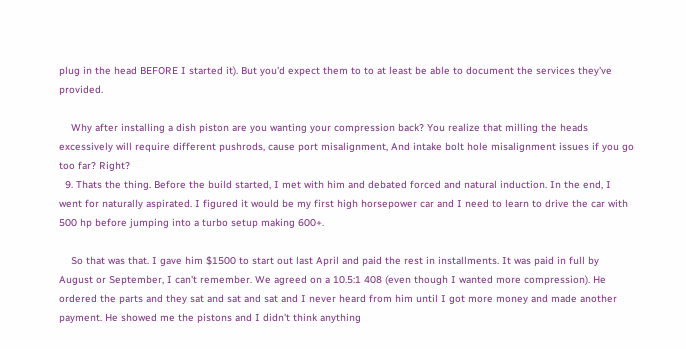plug in the head BEFORE I started it). But you'd expect them to to at least be able to document the services they've provided.

    Why after installing a dish piston are you wanting your compression back? You realize that milling the heads excessively will require different pushrods, cause port misalignment, And intake bolt hole misalignment issues if you go too far? Right?
  9. Thats the thing. Before the build started, I met with him and debated forced and natural induction. In the end, I went for naturally aspirated. I figured it would be my first high horsepower car and I need to learn to drive the car with 500 hp before jumping into a turbo setup making 600+.

    So that was that. I gave him $1500 to start out last April and paid the rest in installments. It was paid in full by August or September, I can't remember. We agreed on a 10.5:1 408 (even though I wanted more compression). He ordered the parts and they sat and sat and sat and I never heard from him until I got more money and made another payment. He showed me the pistons and I didn't think anything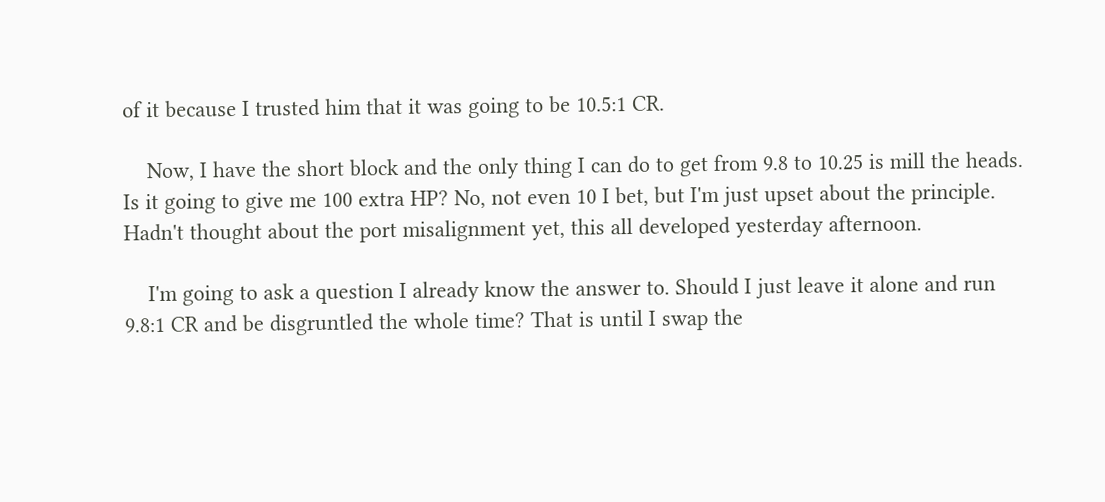of it because I trusted him that it was going to be 10.5:1 CR.

    Now, I have the short block and the only thing I can do to get from 9.8 to 10.25 is mill the heads. Is it going to give me 100 extra HP? No, not even 10 I bet, but I'm just upset about the principle. Hadn't thought about the port misalignment yet, this all developed yesterday afternoon.

    I'm going to ask a question I already know the answer to. Should I just leave it alone and run 9.8:1 CR and be disgruntled the whole time? That is until I swap the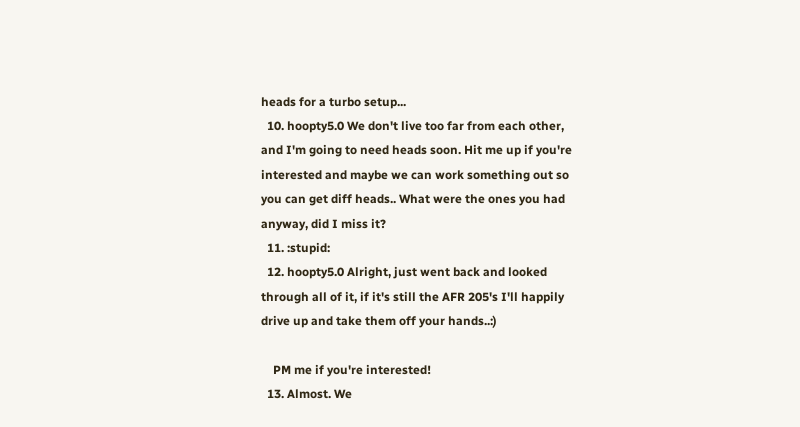heads for a turbo setup...
  10. hoopty5.0 We don't live too far from each other, and I'm going to need heads soon. Hit me up if you're interested and maybe we can work something out so you can get diff heads.. What were the ones you had anyway, did I miss it?
  11. :stupid:
  12. hoopty5.0 Alright, just went back and looked through all of it, if it's still the AFR 205's I'll happily drive up and take them off your hands..:)

    PM me if you're interested!
  13. Almost. We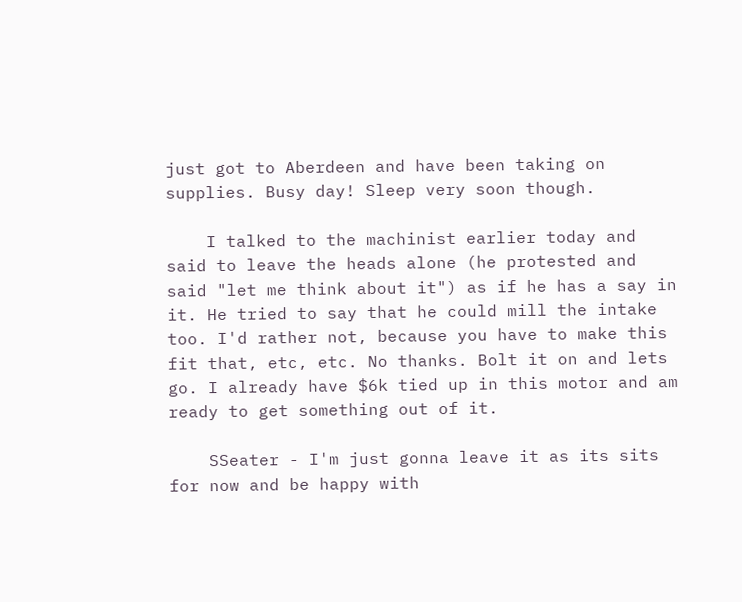just got to Aberdeen and have been taking on supplies. Busy day! Sleep very soon though.

    I talked to the machinist earlier today and said to leave the heads alone (he protested and said "let me think about it") as if he has a say in it. He tried to say that he could mill the intake too. I'd rather not, because you have to make this fit that, etc, etc. No thanks. Bolt it on and lets go. I already have $6k tied up in this motor and am ready to get something out of it.

    SSeater - I'm just gonna leave it as its sits for now and be happy with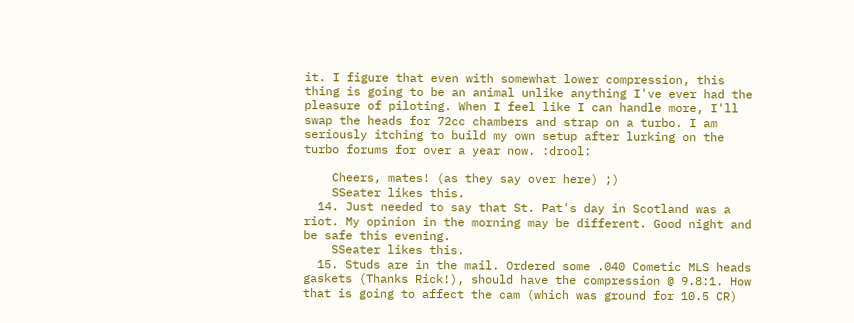it. I figure that even with somewhat lower compression, this thing is going to be an animal unlike anything I've ever had the pleasure of piloting. When I feel like I can handle more, I'll swap the heads for 72cc chambers and strap on a turbo. I am seriously itching to build my own setup after lurking on the turbo forums for over a year now. :drool:

    Cheers, mates! (as they say over here) ;)
    SSeater likes this.
  14. Just needed to say that St. Pat's day in Scotland was a riot. My opinion in the morning may be different. Good night and be safe this evening.
    SSeater likes this.
  15. Studs are in the mail. Ordered some .040 Cometic MLS heads gaskets (Thanks Rick!), should have the compression @ 9.8:1. How that is going to affect the cam (which was ground for 10.5 CR)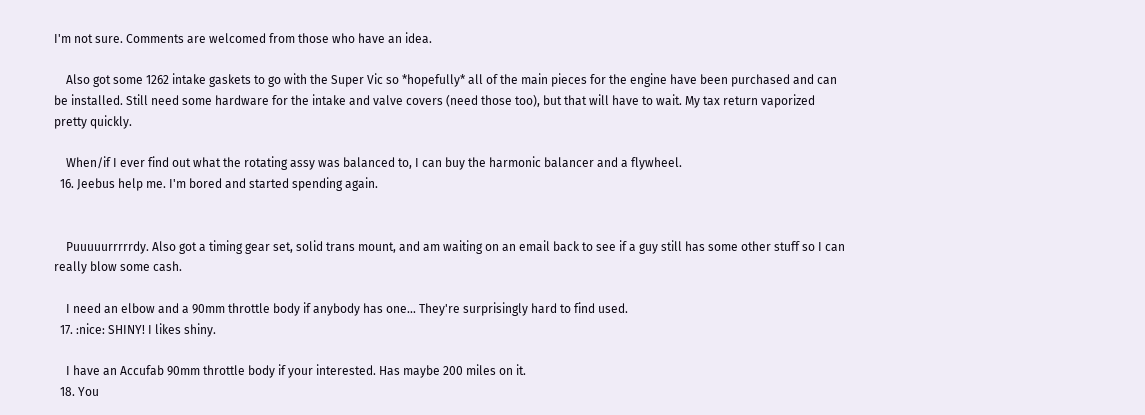I'm not sure. Comments are welcomed from those who have an idea.

    Also got some 1262 intake gaskets to go with the Super Vic so *hopefully* all of the main pieces for the engine have been purchased and can be installed. Still need some hardware for the intake and valve covers (need those too), but that will have to wait. My tax return vaporized pretty quickly.

    When/if I ever find out what the rotating assy was balanced to, I can buy the harmonic balancer and a flywheel.
  16. Jeebus help me. I'm bored and started spending again.


    Puuuuurrrrrdy. Also got a timing gear set, solid trans mount, and am waiting on an email back to see if a guy still has some other stuff so I can really blow some cash.

    I need an elbow and a 90mm throttle body if anybody has one... They're surprisingly hard to find used.
  17. :nice: SHINY! I likes shiny.

    I have an Accufab 90mm throttle body if your interested. Has maybe 200 miles on it.
  18. You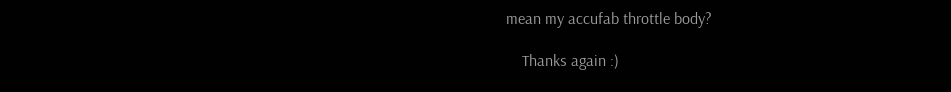mean my accufab throttle body?

    Thanks again :)